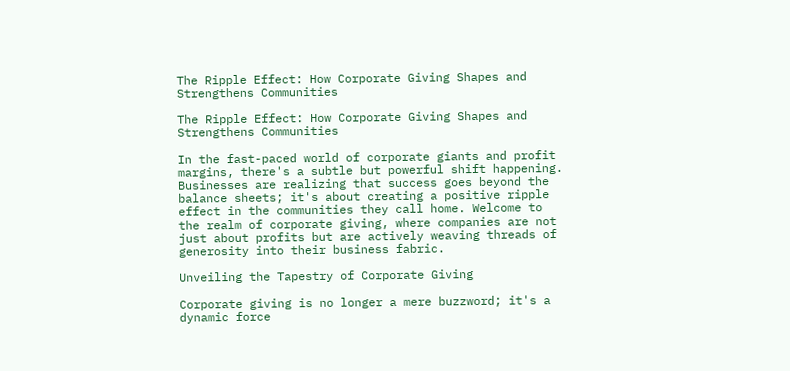The Ripple Effect: How Corporate Giving Shapes and Strengthens Communities

The Ripple Effect: How Corporate Giving Shapes and Strengthens Communities

In the fast-paced world of corporate giants and profit margins, there's a subtle but powerful shift happening. Businesses are realizing that success goes beyond the balance sheets; it's about creating a positive ripple effect in the communities they call home. Welcome to the realm of corporate giving, where companies are not just about profits but are actively weaving threads of generosity into their business fabric.

Unveiling the Tapestry of Corporate Giving

Corporate giving is no longer a mere buzzword; it's a dynamic force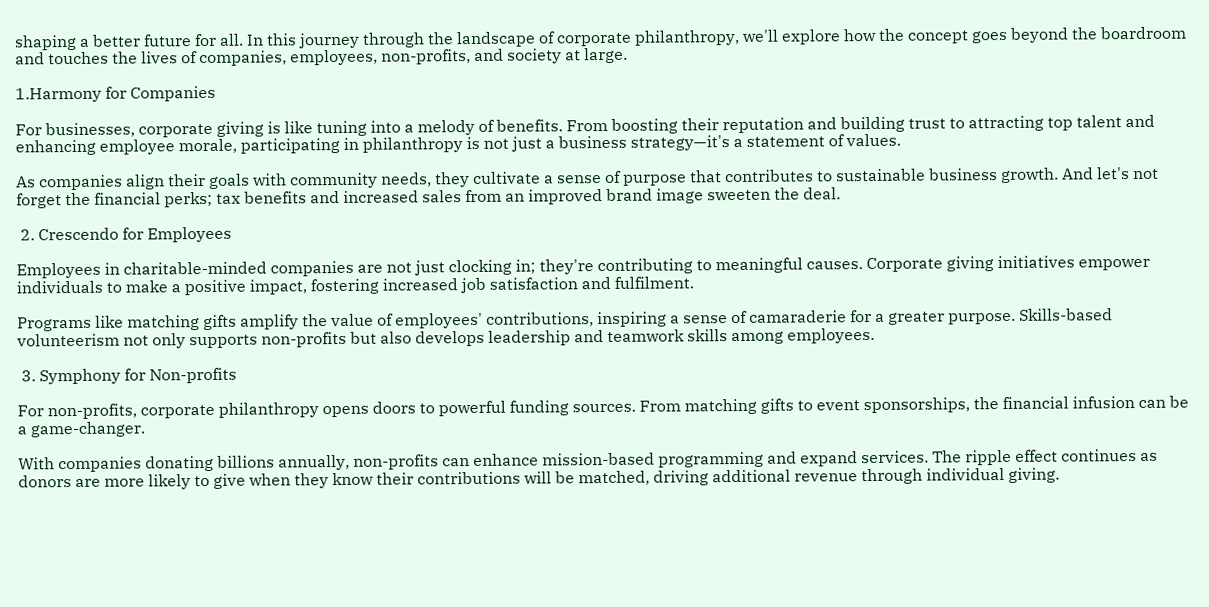shaping a better future for all. In this journey through the landscape of corporate philanthropy, we'll explore how the concept goes beyond the boardroom and touches the lives of companies, employees, non-profits, and society at large.

1.Harmony for Companies

For businesses, corporate giving is like tuning into a melody of benefits. From boosting their reputation and building trust to attracting top talent and enhancing employee morale, participating in philanthropy is not just a business strategy—it's a statement of values.

As companies align their goals with community needs, they cultivate a sense of purpose that contributes to sustainable business growth. And let's not forget the financial perks; tax benefits and increased sales from an improved brand image sweeten the deal.

 2. Crescendo for Employees

Employees in charitable-minded companies are not just clocking in; they're contributing to meaningful causes. Corporate giving initiatives empower individuals to make a positive impact, fostering increased job satisfaction and fulfilment.

Programs like matching gifts amplify the value of employees' contributions, inspiring a sense of camaraderie for a greater purpose. Skills-based volunteerism not only supports non-profits but also develops leadership and teamwork skills among employees.

 3. Symphony for Non-profits

For non-profits, corporate philanthropy opens doors to powerful funding sources. From matching gifts to event sponsorships, the financial infusion can be a game-changer.

With companies donating billions annually, non-profits can enhance mission-based programming and expand services. The ripple effect continues as donors are more likely to give when they know their contributions will be matched, driving additional revenue through individual giving.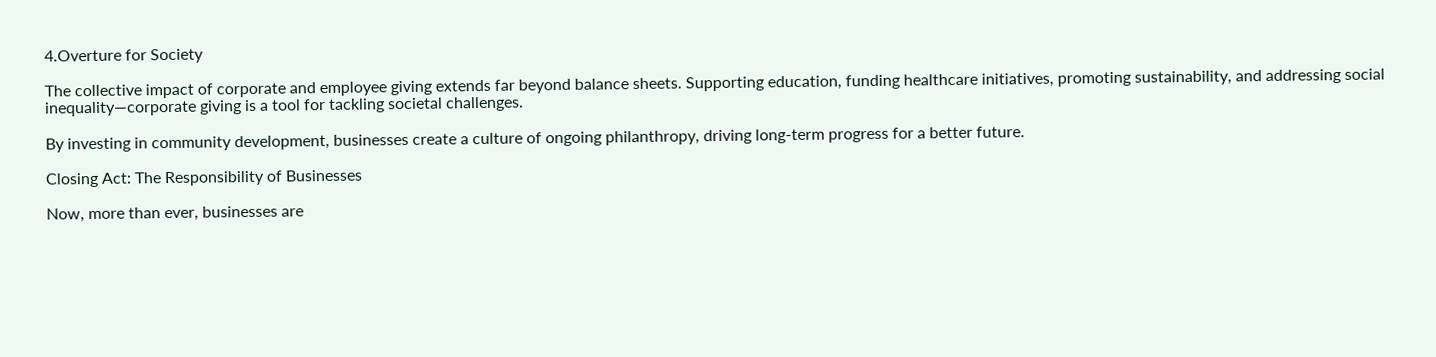4.Overture for Society

The collective impact of corporate and employee giving extends far beyond balance sheets. Supporting education, funding healthcare initiatives, promoting sustainability, and addressing social inequality—corporate giving is a tool for tackling societal challenges.

By investing in community development, businesses create a culture of ongoing philanthropy, driving long-term progress for a better future.

Closing Act: The Responsibility of Businesses

Now, more than ever, businesses are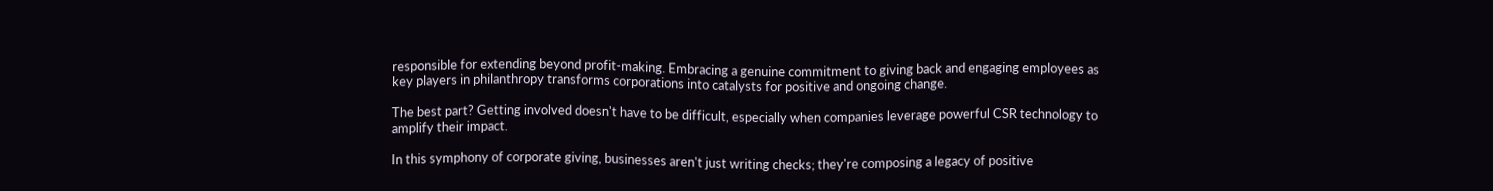responsible for extending beyond profit-making. Embracing a genuine commitment to giving back and engaging employees as key players in philanthropy transforms corporations into catalysts for positive and ongoing change.

The best part? Getting involved doesn't have to be difficult, especially when companies leverage powerful CSR technology to amplify their impact.

In this symphony of corporate giving, businesses aren't just writing checks; they're composing a legacy of positive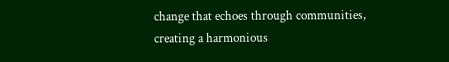change that echoes through communities, creating a harmonious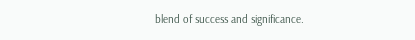blend of success and significance.